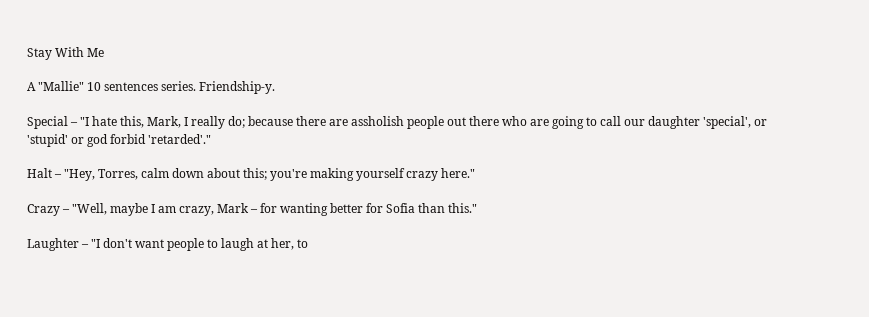Stay With Me

A "Mallie" 10 sentences series. Friendship-y.

Special – "I hate this, Mark, I really do; because there are assholish people out there who are going to call our daughter 'special', or 'stupid' or god forbid 'retarded'."

Halt – "Hey, Torres, calm down about this; you're making yourself crazy here."

Crazy – "Well, maybe I am crazy, Mark – for wanting better for Sofia than this."

Laughter – "I don't want people to laugh at her, to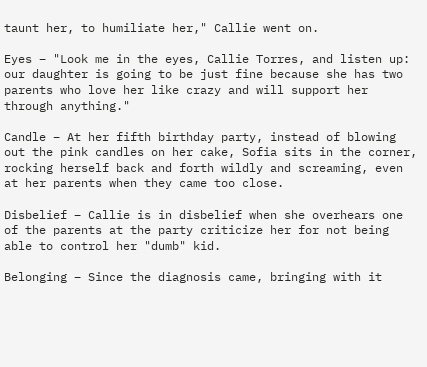taunt her, to humiliate her," Callie went on.

Eyes – "Look me in the eyes, Callie Torres, and listen up: our daughter is going to be just fine because she has two parents who love her like crazy and will support her through anything."

Candle – At her fifth birthday party, instead of blowing out the pink candles on her cake, Sofia sits in the corner, rocking herself back and forth wildly and screaming, even at her parents when they came too close.

Disbelief – Callie is in disbelief when she overhears one of the parents at the party criticize her for not being able to control her "dumb" kid.

Belonging – Since the diagnosis came, bringing with it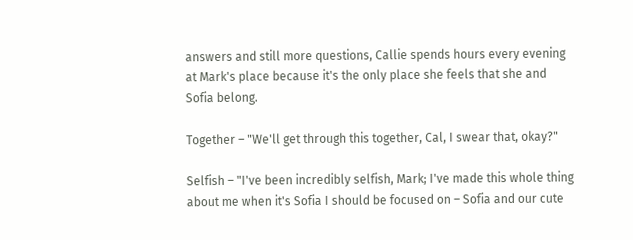answers and still more questions, Callie spends hours every evening at Mark's place because it's the only place she feels that she and Sofia belong.

Together – "We'll get through this together, Cal, I swear that, okay?"

Selfish – "I've been incredibly selfish, Mark; I've made this whole thing about me when it's Sofia I should be focused on – Sofia and our cute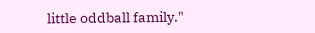little oddball family."